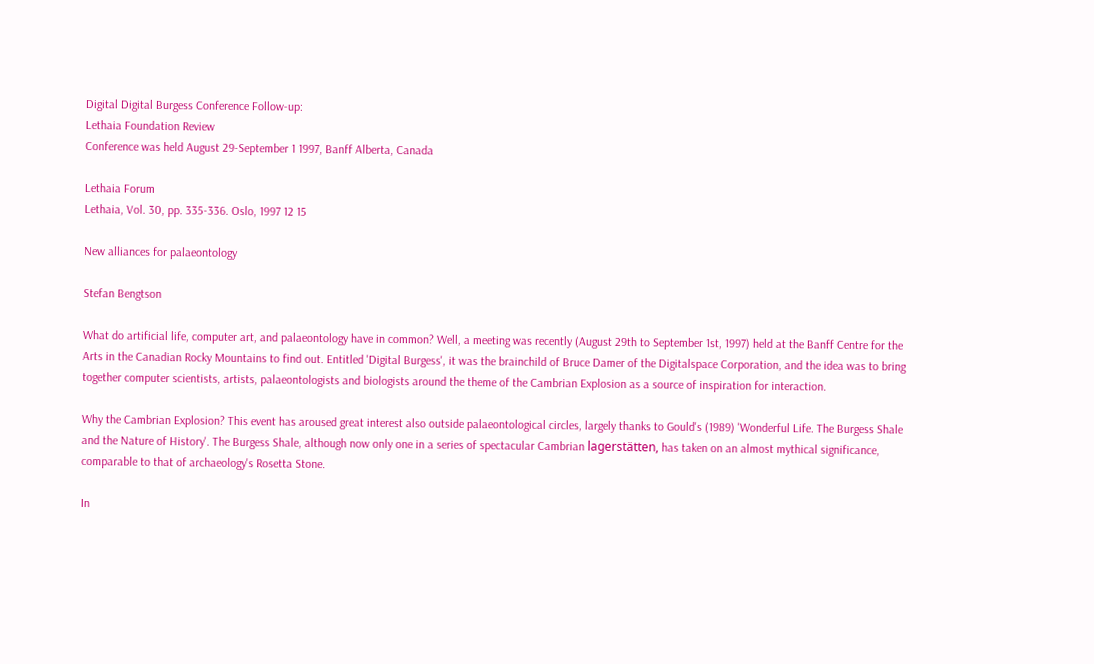Digital Digital Burgess Conference Follow-up:
Lethaia Foundation Review
Conference was held August 29-September 1 1997, Banff Alberta, Canada

Lethaia Forum
Lethaia, Vol. 30, pp. 335-336. Oslo, 1997 12 15

New alliances for palaeontology

Stefan Bengtson

What do artificial life, computer art, and palaeontology have in common? Well, a meeting was recently (August 29th to September 1st, 1997) held at the Banff Centre for the Arts in the Canadian Rocky Mountains to find out. Entitled 'Digital Burgess', it was the brainchild of Bruce Damer of the Digitalspace Corporation, and the idea was to bring together computer scientists, artists, palaeontologists and biologists around the theme of the Cambrian Explosion as a source of inspiration for interaction.

Why the Cambrian Explosion? This event has aroused great interest also outside palaeontological circles, largely thanks to Gould's (1989) 'Wonderful Life. The Burgess Shale and the Nature of History'. The Burgess Shale, although now only one in a series of spectacular Cambrian lagerstätten, has taken on an almost mythical significance, comparable to that of archaeology's Rosetta Stone.

In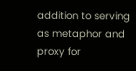addition to serving as metaphor and proxy for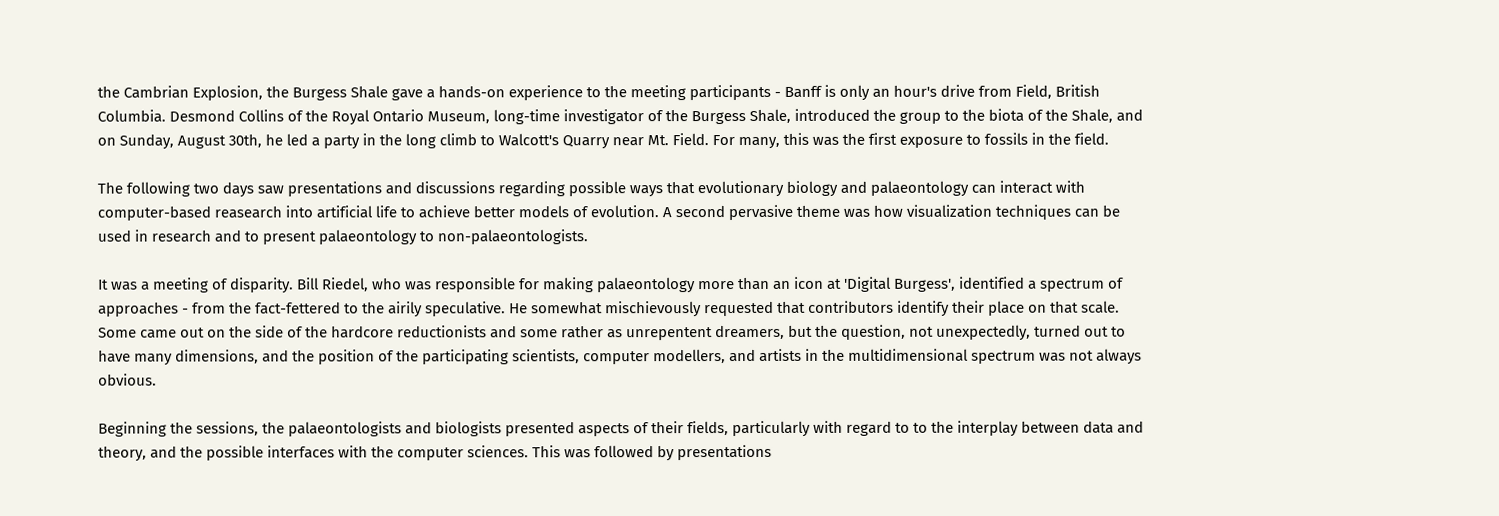the Cambrian Explosion, the Burgess Shale gave a hands-on experience to the meeting participants - Banff is only an hour's drive from Field, British Columbia. Desmond Collins of the Royal Ontario Museum, long-time investigator of the Burgess Shale, introduced the group to the biota of the Shale, and on Sunday, August 30th, he led a party in the long climb to Walcott's Quarry near Mt. Field. For many, this was the first exposure to fossils in the field.

The following two days saw presentations and discussions regarding possible ways that evolutionary biology and palaeontology can interact with computer-based reasearch into artificial life to achieve better models of evolution. A second pervasive theme was how visualization techniques can be used in research and to present palaeontology to non-palaeontologists.

It was a meeting of disparity. Bill Riedel, who was responsible for making palaeontology more than an icon at 'Digital Burgess', identified a spectrum of approaches - from the fact-fettered to the airily speculative. He somewhat mischievously requested that contributors identify their place on that scale. Some came out on the side of the hardcore reductionists and some rather as unrepentent dreamers, but the question, not unexpectedly, turned out to have many dimensions, and the position of the participating scientists, computer modellers, and artists in the multidimensional spectrum was not always obvious.

Beginning the sessions, the palaeontologists and biologists presented aspects of their fields, particularly with regard to to the interplay between data and theory, and the possible interfaces with the computer sciences. This was followed by presentations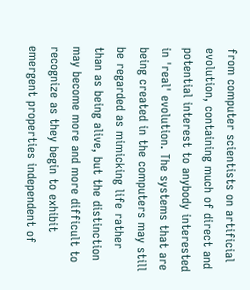from computer scientists on artificial evolution, containing much of direct and potential interest to anybody interested in 'real' evolution. The systems that are being created in the computers may still be regarded as mimicking life rather than as being alive, but the distinction may become more and more difficult to recognize as they begin to exhibit emergent properties independent of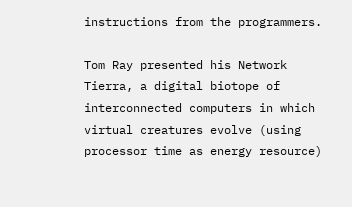instructions from the programmers.

Tom Ray presented his Network Tierra, a digital biotope of interconnected computers in which virtual creatures evolve (using processor time as energy resource)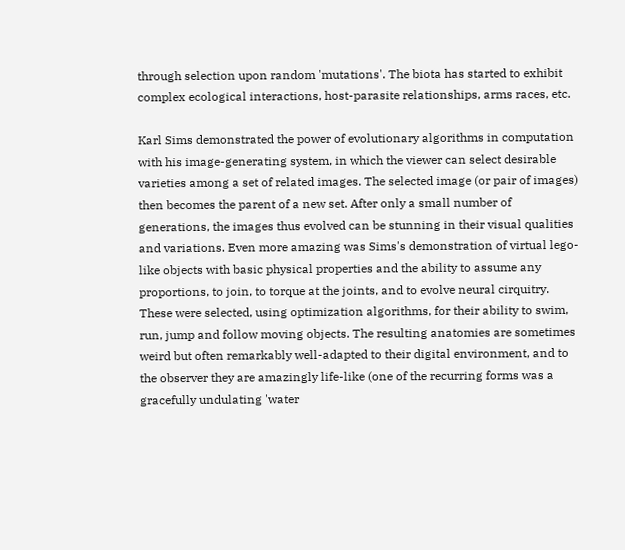through selection upon random 'mutations'. The biota has started to exhibit complex ecological interactions, host-parasite relationships, arms races, etc.

Karl Sims demonstrated the power of evolutionary algorithms in computation with his image-generating system, in which the viewer can select desirable varieties among a set of related images. The selected image (or pair of images) then becomes the parent of a new set. After only a small number of generations, the images thus evolved can be stunning in their visual qualities and variations. Even more amazing was Sims's demonstration of virtual lego-like objects with basic physical properties and the ability to assume any proportions, to join, to torque at the joints, and to evolve neural cirquitry. These were selected, using optimization algorithms, for their ability to swim, run, jump and follow moving objects. The resulting anatomies are sometimes weird but often remarkably well-adapted to their digital environment, and to the observer they are amazingly life-like (one of the recurring forms was a gracefully undulating 'water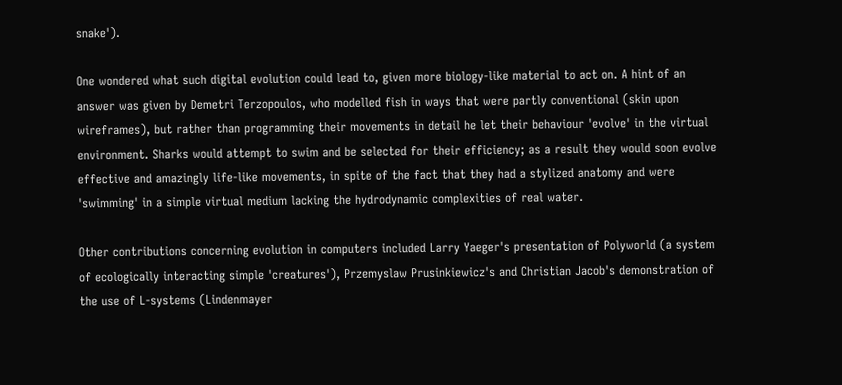snake').

One wondered what such digital evolution could lead to, given more biology-like material to act on. A hint of an answer was given by Demetri Terzopoulos, who modelled fish in ways that were partly conventional (skin upon wireframes), but rather than programming their movements in detail he let their behaviour 'evolve' in the virtual environment. Sharks would attempt to swim and be selected for their efficiency; as a result they would soon evolve effective and amazingly life-like movements, in spite of the fact that they had a stylized anatomy and were 'swimming' in a simple virtual medium lacking the hydrodynamic complexities of real water.

Other contributions concerning evolution in computers included Larry Yaeger's presentation of Polyworld (a system of ecologically interacting simple 'creatures'), Przemyslaw Prusinkiewicz's and Christian Jacob's demonstration of the use of L-systems (Lindenmayer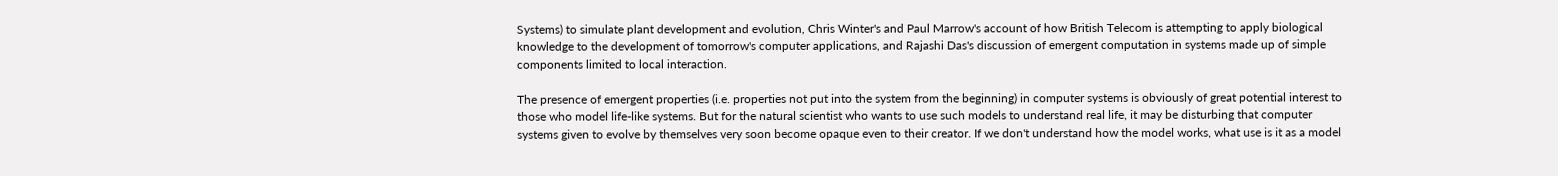Systems) to simulate plant development and evolution, Chris Winter's and Paul Marrow's account of how British Telecom is attempting to apply biological knowledge to the development of tomorrow's computer applications, and Rajashi Das's discussion of emergent computation in systems made up of simple components limited to local interaction.

The presence of emergent properties (i.e. properties not put into the system from the beginning) in computer systems is obviously of great potential interest to those who model life-like systems. But for the natural scientist who wants to use such models to understand real life, it may be disturbing that computer systems given to evolve by themselves very soon become opaque even to their creator. If we don't understand how the model works, what use is it as a model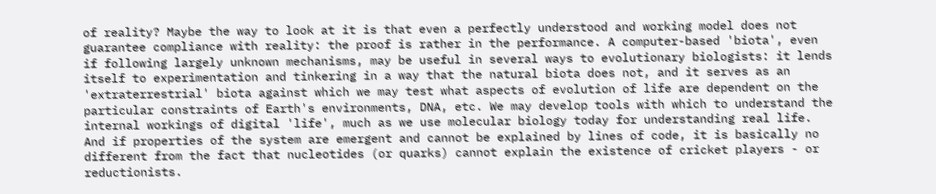of reality? Maybe the way to look at it is that even a perfectly understood and working model does not guarantee compliance with reality: the proof is rather in the performance. A computer-based 'biota', even if following largely unknown mechanisms, may be useful in several ways to evolutionary biologists: it lends itself to experimentation and tinkering in a way that the natural biota does not, and it serves as an 'extraterrestrial' biota against which we may test what aspects of evolution of life are dependent on the particular constraints of Earth's environments, DNA, etc. We may develop tools with which to understand the internal workings of digital 'life', much as we use molecular biology today for understanding real life. And if properties of the system are emergent and cannot be explained by lines of code, it is basically no different from the fact that nucleotides (or quarks) cannot explain the existence of cricket players - or reductionists.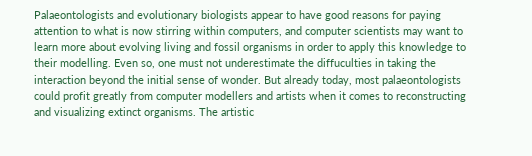Palaeontologists and evolutionary biologists appear to have good reasons for paying attention to what is now stirring within computers, and computer scientists may want to learn more about evolving living and fossil organisms in order to apply this knowledge to their modelling. Even so, one must not underestimate the diffuculties in taking the interaction beyond the initial sense of wonder. But already today, most palaeontologists could profit greatly from computer modellers and artists when it comes to reconstructing and visualizing extinct organisms. The artistic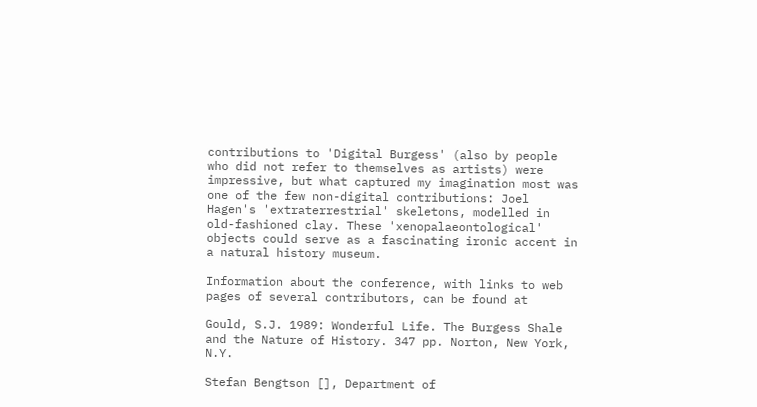contributions to 'Digital Burgess' (also by people who did not refer to themselves as artists) were impressive, but what captured my imagination most was one of the few non-digital contributions: Joel Hagen's 'extraterrestrial' skeletons, modelled in old-fashioned clay. These 'xenopalaeontological' objects could serve as a fascinating ironic accent in a natural history museum.

Information about the conference, with links to web pages of several contributors, can be found at

Gould, S.J. 1989: Wonderful Life. The Burgess Shale and the Nature of History. 347 pp. Norton, New York, N.Y.

Stefan Bengtson [], Department of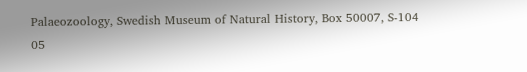Palaeozoology, Swedish Museum of Natural History, Box 50007, S-104 05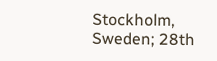Stockholm, Sweden; 28th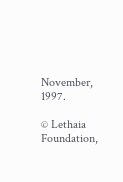November, 1997.

© Lethaia Foundation,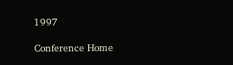1997

Conference Home